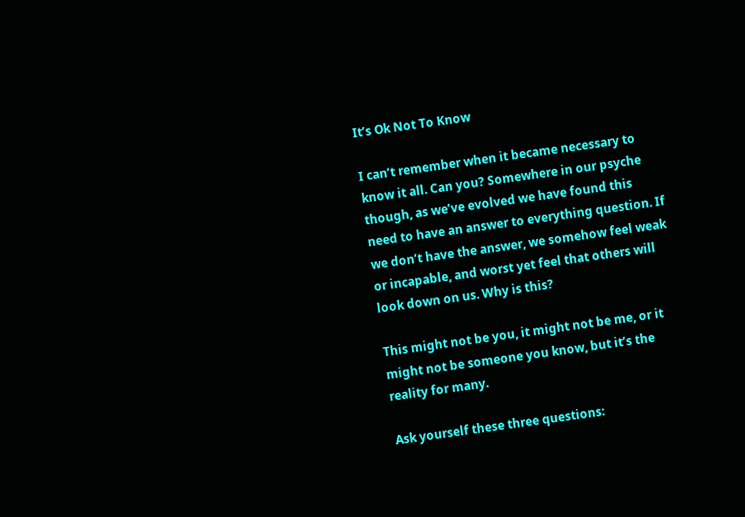It’s Ok Not To Know

I can’t remember when it became necessary to know it all. Can you? Somewhere in our psyche though, as we’ve evolved we have found this need to have an answer to everything question. If we don’t have the answer, we somehow feel weak or incapable, and worst yet feel that others will look down on us. Why is this?

This might not be you, it might not be me, or it might not be someone you know, but it’s the reality for many.

Ask yourself these three questions: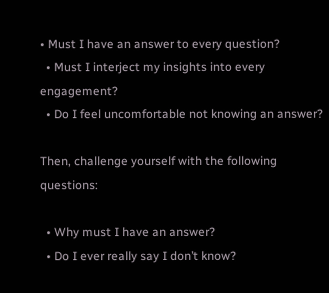• Must I have an answer to every question?
  • Must I interject my insights into every engagement?
  • Do I feel uncomfortable not knowing an answer?

Then, challenge yourself with the following questions:

  • Why must I have an answer?
  • Do I ever really say I don’t know?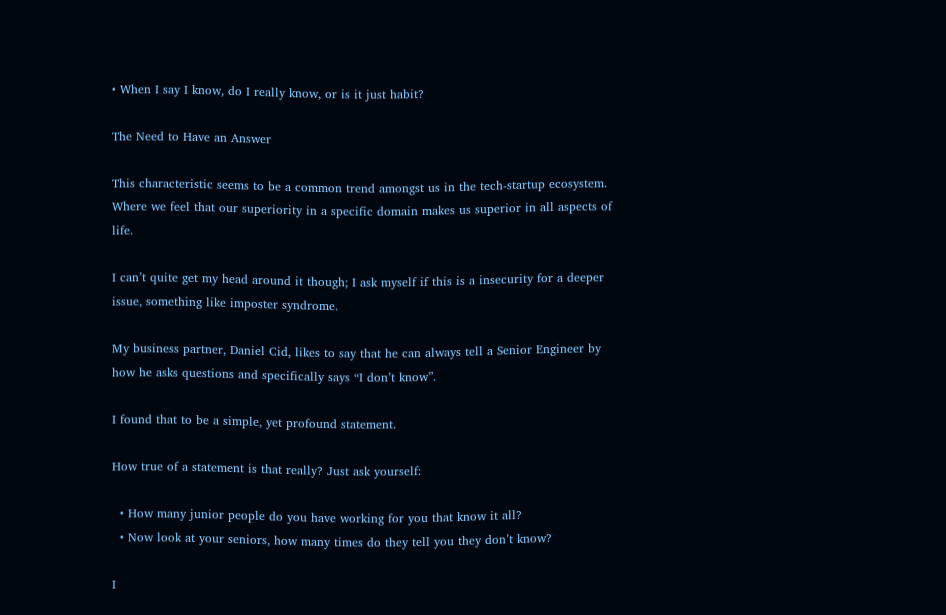• When I say I know, do I really know, or is it just habit?

The Need to Have an Answer

This characteristic seems to be a common trend amongst us in the tech-startup ecosystem. Where we feel that our superiority in a specific domain makes us superior in all aspects of life.

I can’t quite get my head around it though; I ask myself if this is a insecurity for a deeper issue, something like imposter syndrome.

My business partner, Daniel Cid, likes to say that he can always tell a Senior Engineer by how he asks questions and specifically says “I don’t know”.

I found that to be a simple, yet profound statement.

How true of a statement is that really? Just ask yourself:

  • How many junior people do you have working for you that know it all?
  • Now look at your seniors, how many times do they tell you they don’t know?

I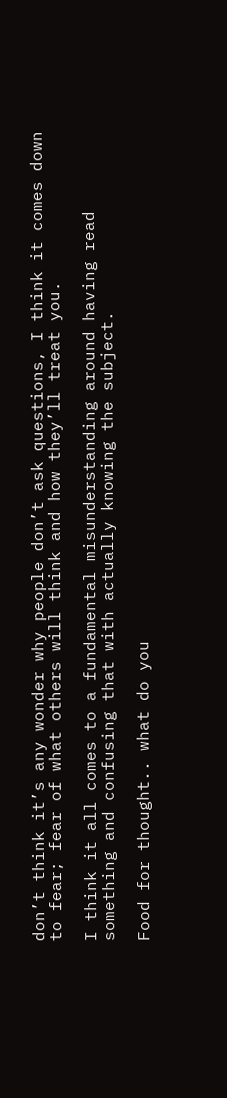don’t think it’s any wonder why people don’t ask questions, I think it comes down to fear; fear of what others will think and how they’ll treat you.

I think it all comes to a fundamental misunderstanding around having read something and confusing that with actually knowing the subject.

Food for thought.. what do you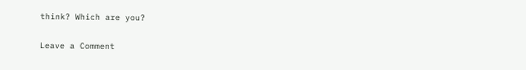think? Which are you?

Leave a Comment